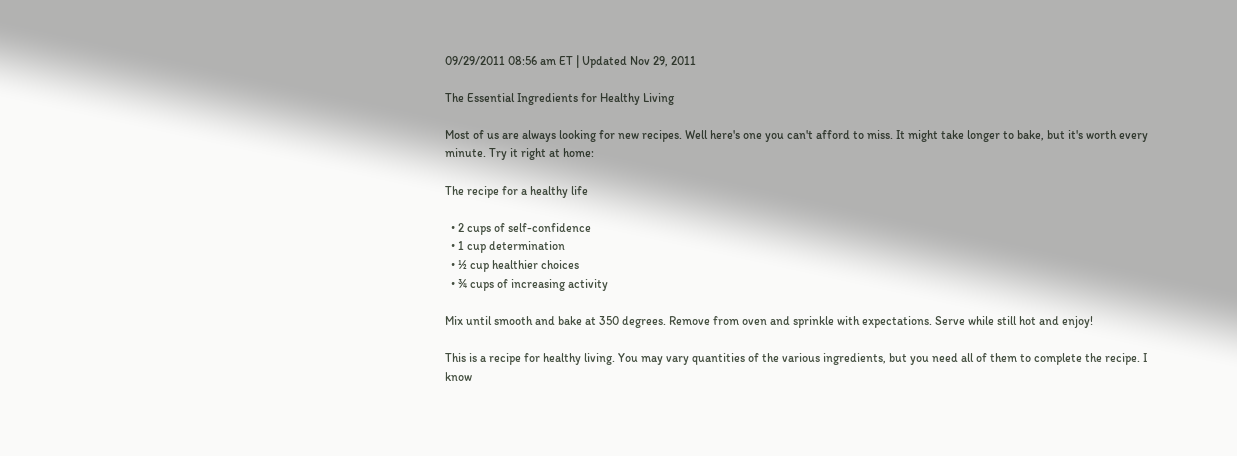09/29/2011 08:56 am ET | Updated Nov 29, 2011

The Essential Ingredients for Healthy Living

Most of us are always looking for new recipes. Well here's one you can't afford to miss. It might take longer to bake, but it's worth every minute. Try it right at home:

The recipe for a healthy life

  • 2 cups of self-confidence
  • 1 cup determination
  • ½ cup healthier choices
  • ¾ cups of increasing activity

Mix until smooth and bake at 350 degrees. Remove from oven and sprinkle with expectations. Serve while still hot and enjoy!

This is a recipe for healthy living. You may vary quantities of the various ingredients, but you need all of them to complete the recipe. I know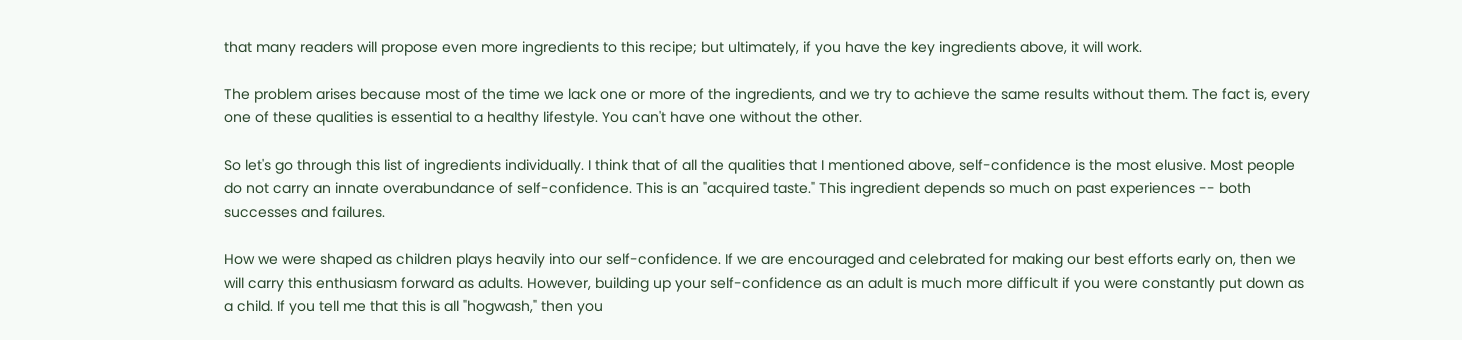that many readers will propose even more ingredients to this recipe; but ultimately, if you have the key ingredients above, it will work.

The problem arises because most of the time we lack one or more of the ingredients, and we try to achieve the same results without them. The fact is, every one of these qualities is essential to a healthy lifestyle. You can't have one without the other.

So let's go through this list of ingredients individually. I think that of all the qualities that I mentioned above, self-confidence is the most elusive. Most people do not carry an innate overabundance of self-confidence. This is an "acquired taste." This ingredient depends so much on past experiences -- both successes and failures.

How we were shaped as children plays heavily into our self-confidence. If we are encouraged and celebrated for making our best efforts early on, then we will carry this enthusiasm forward as adults. However, building up your self-confidence as an adult is much more difficult if you were constantly put down as a child. If you tell me that this is all "hogwash," then you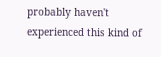probably haven't experienced this kind of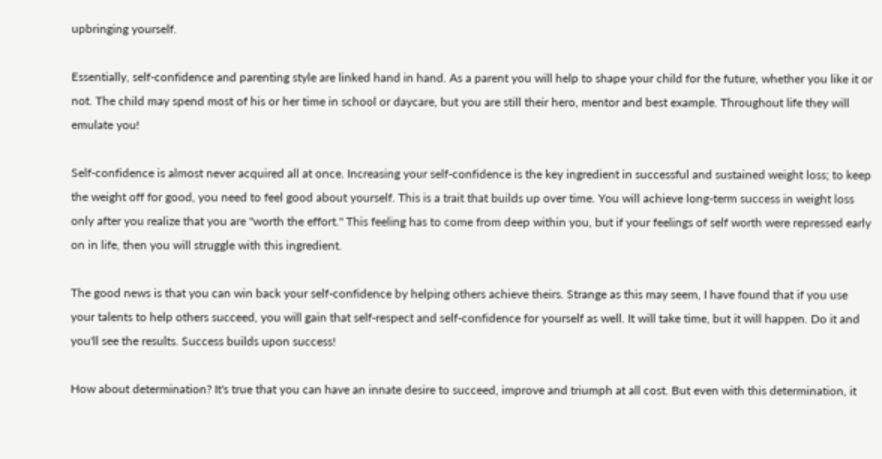upbringing yourself.

Essentially, self-confidence and parenting style are linked hand in hand. As a parent you will help to shape your child for the future, whether you like it or not. The child may spend most of his or her time in school or daycare, but you are still their hero, mentor and best example. Throughout life they will emulate you!

Self-confidence is almost never acquired all at once. Increasing your self-confidence is the key ingredient in successful and sustained weight loss; to keep the weight off for good, you need to feel good about yourself. This is a trait that builds up over time. You will achieve long-term success in weight loss only after you realize that you are "worth the effort." This feeling has to come from deep within you, but if your feelings of self worth were repressed early on in life, then you will struggle with this ingredient.

The good news is that you can win back your self-confidence by helping others achieve theirs. Strange as this may seem, I have found that if you use your talents to help others succeed, you will gain that self-respect and self-confidence for yourself as well. It will take time, but it will happen. Do it and you'll see the results. Success builds upon success!

How about determination? It's true that you can have an innate desire to succeed, improve and triumph at all cost. But even with this determination, it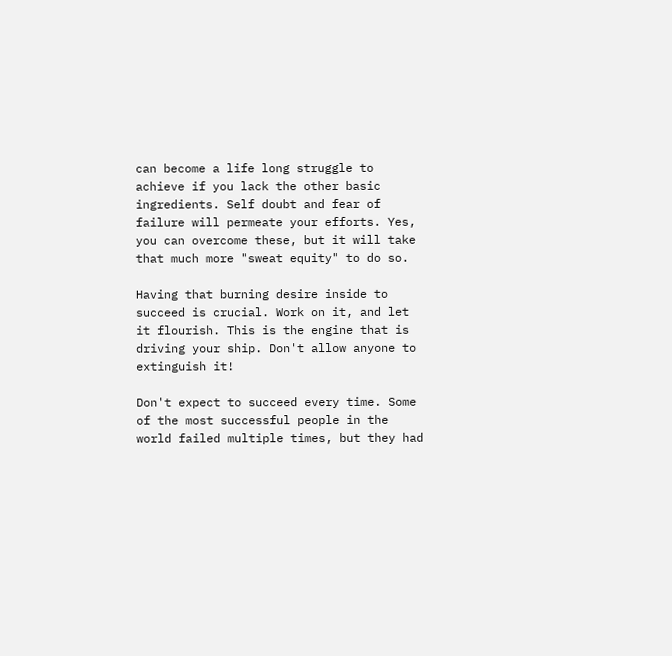can become a life long struggle to achieve if you lack the other basic ingredients. Self doubt and fear of failure will permeate your efforts. Yes, you can overcome these, but it will take that much more "sweat equity" to do so.

Having that burning desire inside to succeed is crucial. Work on it, and let it flourish. This is the engine that is driving your ship. Don't allow anyone to extinguish it!

Don't expect to succeed every time. Some of the most successful people in the world failed multiple times, but they had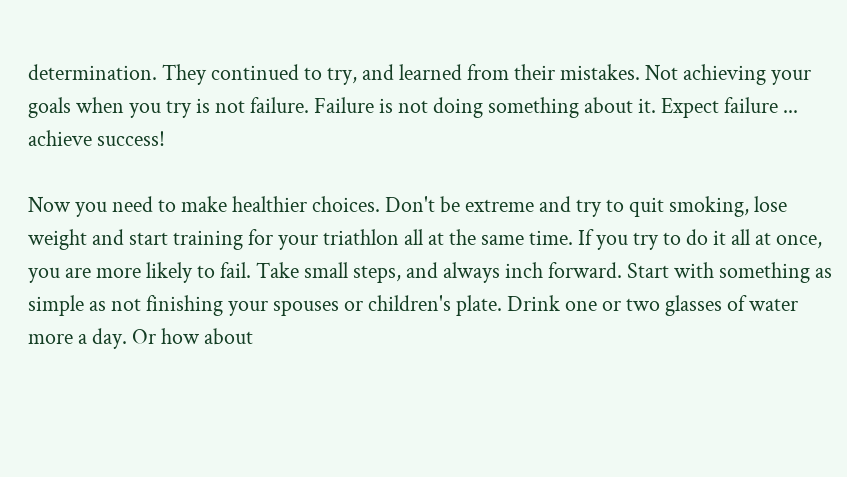determination. They continued to try, and learned from their mistakes. Not achieving your goals when you try is not failure. Failure is not doing something about it. Expect failure ... achieve success!

Now you need to make healthier choices. Don't be extreme and try to quit smoking, lose weight and start training for your triathlon all at the same time. If you try to do it all at once, you are more likely to fail. Take small steps, and always inch forward. Start with something as simple as not finishing your spouses or children's plate. Drink one or two glasses of water more a day. Or how about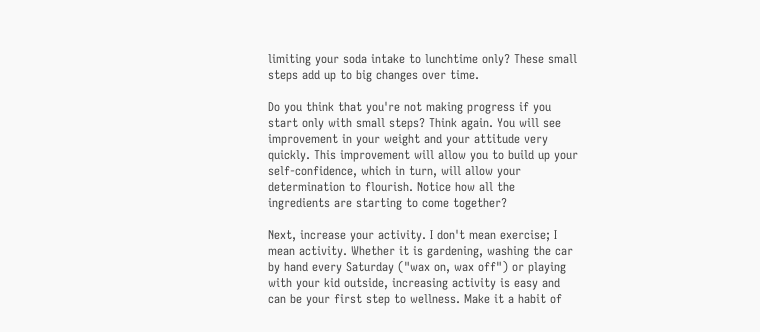limiting your soda intake to lunchtime only? These small steps add up to big changes over time.

Do you think that you're not making progress if you start only with small steps? Think again. You will see improvement in your weight and your attitude very quickly. This improvement will allow you to build up your self-confidence, which in turn, will allow your determination to flourish. Notice how all the ingredients are starting to come together?

Next, increase your activity. I don't mean exercise; I mean activity. Whether it is gardening, washing the car by hand every Saturday ("wax on, wax off") or playing with your kid outside, increasing activity is easy and can be your first step to wellness. Make it a habit of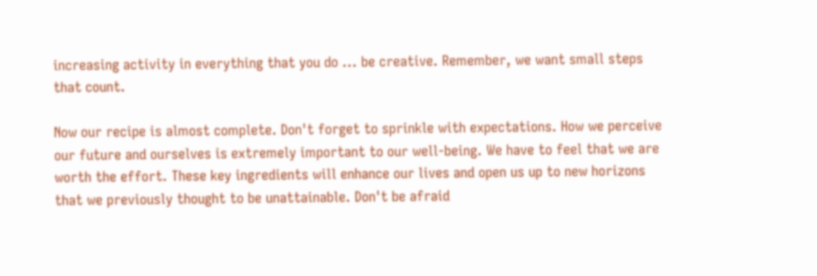increasing activity in everything that you do ... be creative. Remember, we want small steps that count.

Now our recipe is almost complete. Don't forget to sprinkle with expectations. How we perceive our future and ourselves is extremely important to our well-being. We have to feel that we are worth the effort. These key ingredients will enhance our lives and open us up to new horizons that we previously thought to be unattainable. Don't be afraid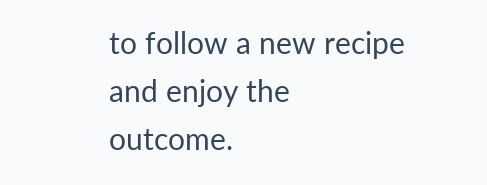to follow a new recipe and enjoy the outcome.